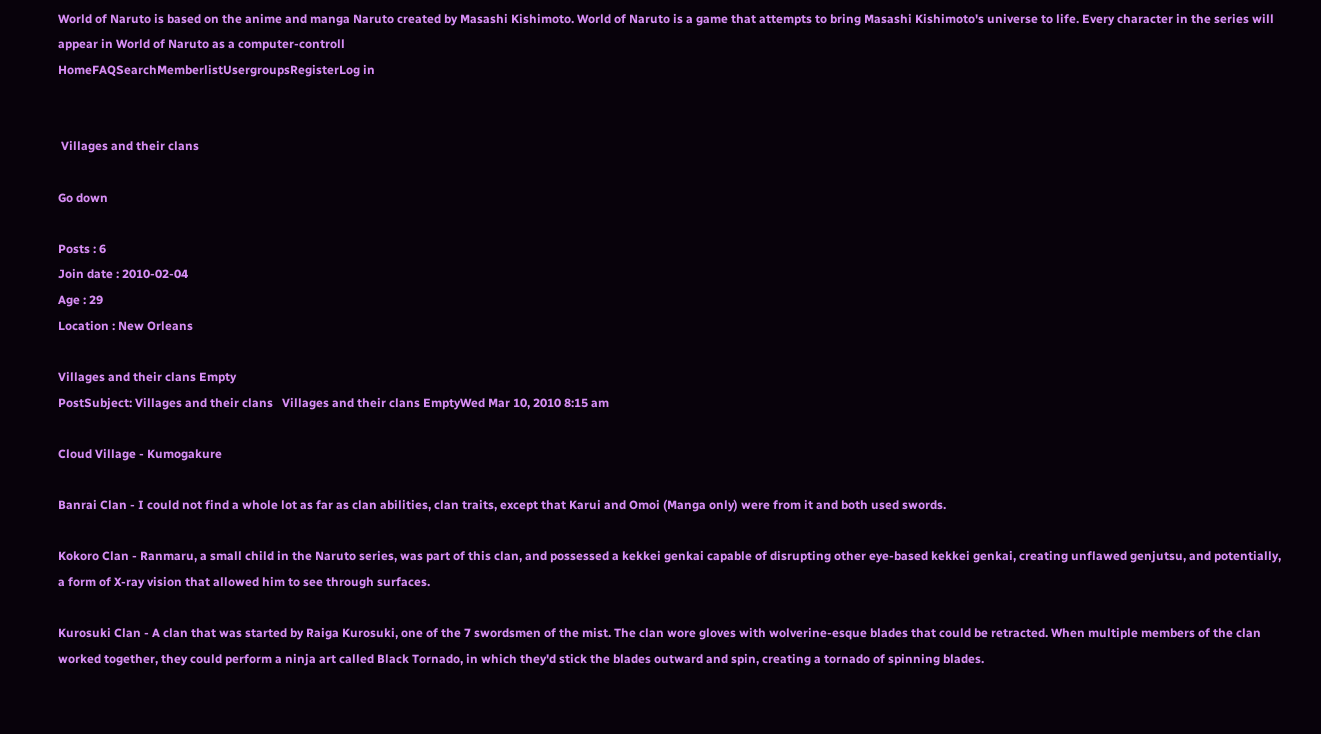World of Naruto is based on the anime and manga Naruto created by Masashi Kishimoto. World of Naruto is a game that attempts to bring Masashi Kishimoto's universe to life. Every character in the series will appear in World of Naruto as a computer-controll
HomeFAQSearchMemberlistUsergroupsRegisterLog in


 Villages and their clans

Go down

Posts : 6
Join date : 2010-02-04
Age : 29
Location : New Orleans

Villages and their clans Empty
PostSubject: Villages and their clans   Villages and their clans EmptyWed Mar 10, 2010 8:15 am

Cloud Village - Kumogakure

Banrai Clan - I could not find a whole lot as far as clan abilities, clan traits, except that Karui and Omoi (Manga only) were from it and both used swords.

Kokoro Clan - Ranmaru, a small child in the Naruto series, was part of this clan, and possessed a kekkei genkai capable of disrupting other eye-based kekkei genkai, creating unflawed genjutsu, and potentially, a form of X-ray vision that allowed him to see through surfaces.

Kurosuki Clan - A clan that was started by Raiga Kurosuki, one of the 7 swordsmen of the mist. The clan wore gloves with wolverine-esque blades that could be retracted. When multiple members of the clan worked together, they could perform a ninja art called Black Tornado, in which they'd stick the blades outward and spin, creating a tornado of spinning blades.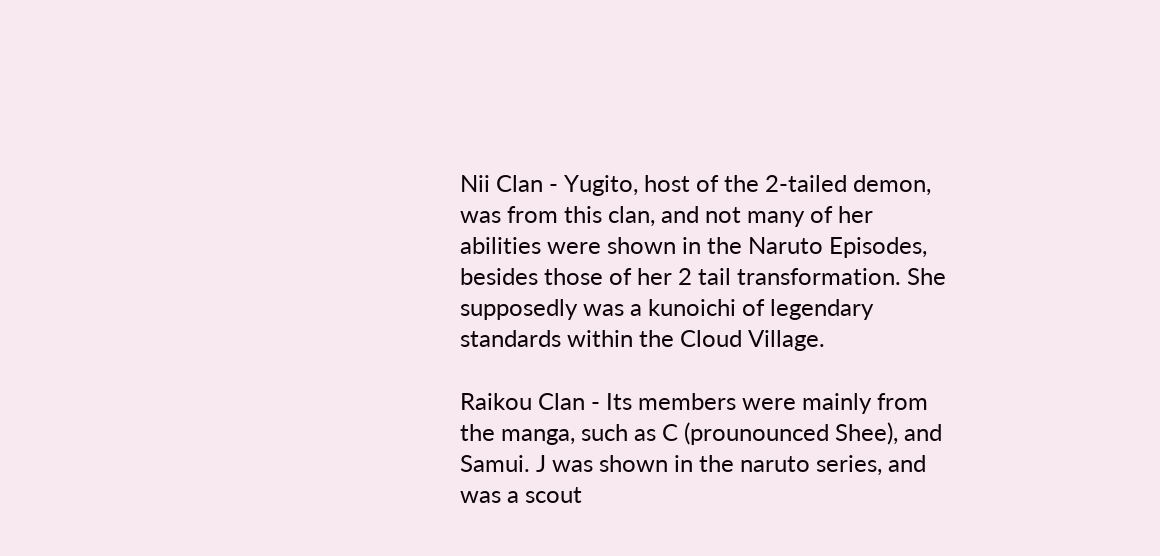Nii Clan - Yugito, host of the 2-tailed demon, was from this clan, and not many of her abilities were shown in the Naruto Episodes, besides those of her 2 tail transformation. She supposedly was a kunoichi of legendary standards within the Cloud Village.

Raikou Clan - Its members were mainly from the manga, such as C (prounounced Shee), and Samui. J was shown in the naruto series, and was a scout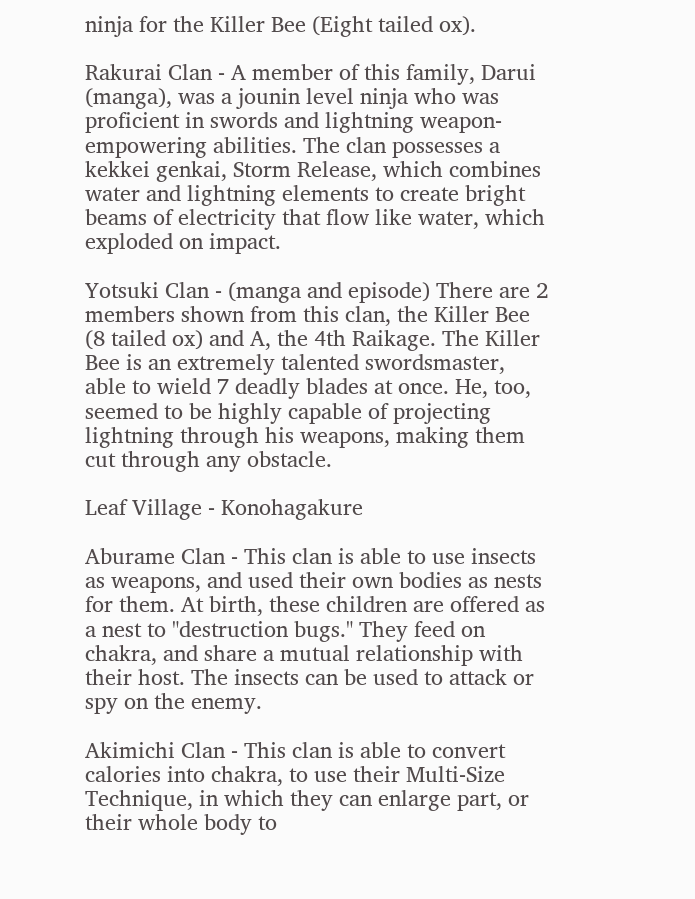ninja for the Killer Bee (Eight tailed ox).

Rakurai Clan - A member of this family, Darui (manga), was a jounin level ninja who was proficient in swords and lightning weapon-empowering abilities. The clan possesses a kekkei genkai, Storm Release, which combines water and lightning elements to create bright beams of electricity that flow like water, which exploded on impact.

Yotsuki Clan - (manga and episode) There are 2 members shown from this clan, the Killer Bee (8 tailed ox) and A, the 4th Raikage. The Killer Bee is an extremely talented swordsmaster, able to wield 7 deadly blades at once. He, too, seemed to be highly capable of projecting lightning through his weapons, making them cut through any obstacle.

Leaf Village - Konohagakure

Aburame Clan - This clan is able to use insects as weapons, and used their own bodies as nests for them. At birth, these children are offered as a nest to "destruction bugs." They feed on chakra, and share a mutual relationship with their host. The insects can be used to attack or spy on the enemy.

Akimichi Clan - This clan is able to convert calories into chakra, to use their Multi-Size Technique, in which they can enlarge part, or their whole body to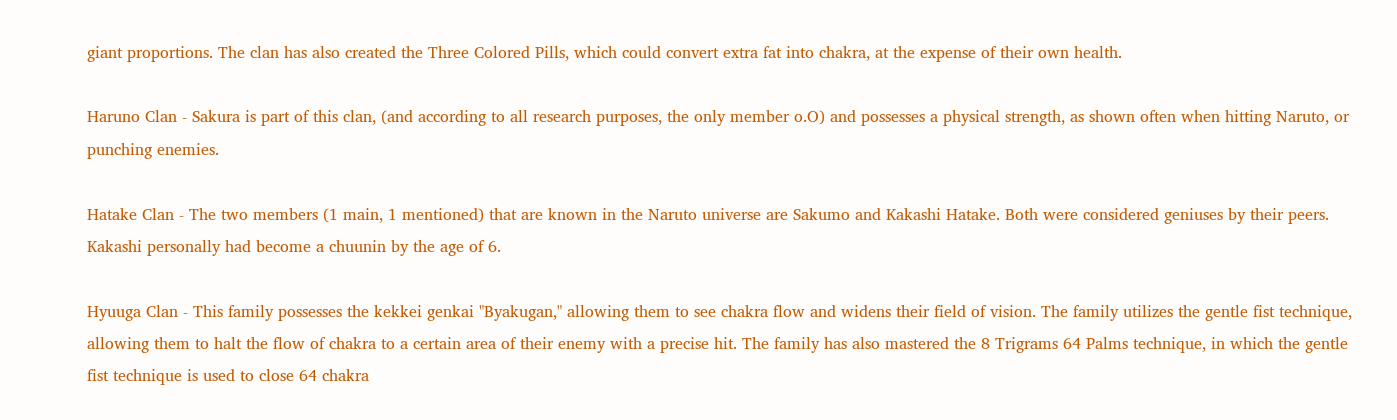giant proportions. The clan has also created the Three Colored Pills, which could convert extra fat into chakra, at the expense of their own health.

Haruno Clan - Sakura is part of this clan, (and according to all research purposes, the only member o.O) and possesses a physical strength, as shown often when hitting Naruto, or punching enemies.

Hatake Clan - The two members (1 main, 1 mentioned) that are known in the Naruto universe are Sakumo and Kakashi Hatake. Both were considered geniuses by their peers. Kakashi personally had become a chuunin by the age of 6.

Hyuuga Clan - This family possesses the kekkei genkai "Byakugan," allowing them to see chakra flow and widens their field of vision. The family utilizes the gentle fist technique, allowing them to halt the flow of chakra to a certain area of their enemy with a precise hit. The family has also mastered the 8 Trigrams 64 Palms technique, in which the gentle fist technique is used to close 64 chakra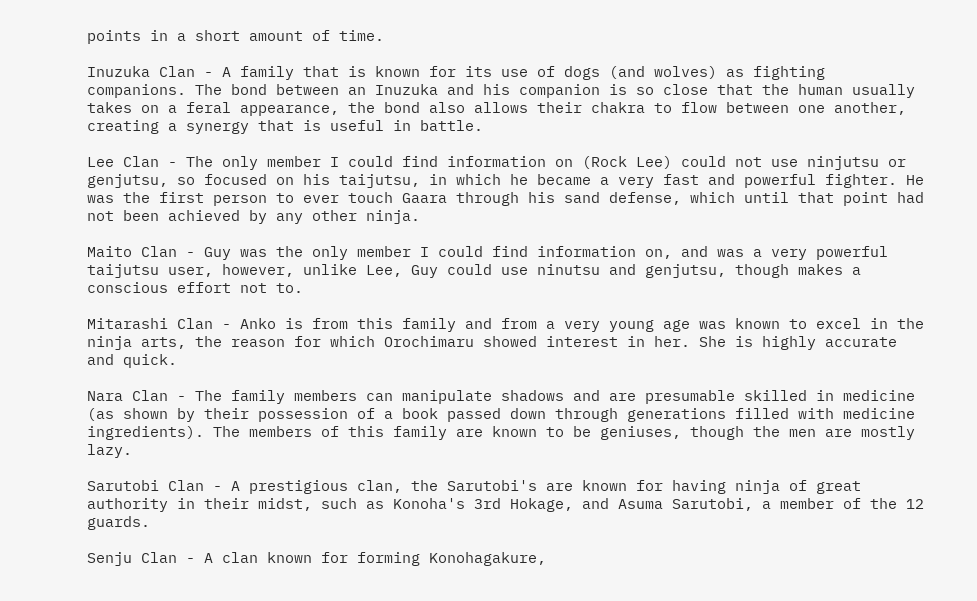points in a short amount of time.

Inuzuka Clan - A family that is known for its use of dogs (and wolves) as fighting companions. The bond between an Inuzuka and his companion is so close that the human usually takes on a feral appearance, the bond also allows their chakra to flow between one another, creating a synergy that is useful in battle.

Lee Clan - The only member I could find information on (Rock Lee) could not use ninjutsu or genjutsu, so focused on his taijutsu, in which he became a very fast and powerful fighter. He was the first person to ever touch Gaara through his sand defense, which until that point had not been achieved by any other ninja.

Maito Clan - Guy was the only member I could find information on, and was a very powerful taijutsu user, however, unlike Lee, Guy could use ninutsu and genjutsu, though makes a conscious effort not to.

Mitarashi Clan - Anko is from this family and from a very young age was known to excel in the ninja arts, the reason for which Orochimaru showed interest in her. She is highly accurate and quick.

Nara Clan - The family members can manipulate shadows and are presumable skilled in medicine (as shown by their possession of a book passed down through generations filled with medicine ingredients). The members of this family are known to be geniuses, though the men are mostly lazy.

Sarutobi Clan - A prestigious clan, the Sarutobi's are known for having ninja of great authority in their midst, such as Konoha's 3rd Hokage, and Asuma Sarutobi, a member of the 12 guards.

Senju Clan - A clan known for forming Konohagakure,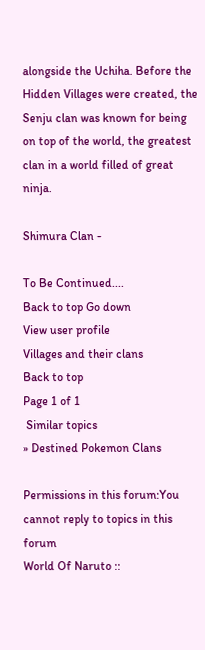alongside the Uchiha. Before the Hidden Villages were created, the Senju clan was known for being on top of the world, the greatest clan in a world filled of great ninja.

Shimura Clan -

To Be Continued....
Back to top Go down
View user profile
Villages and their clans
Back to top
Page 1 of 1
 Similar topics
» Destined Pokemon Clans

Permissions in this forum:You cannot reply to topics in this forum
World Of Naruto ::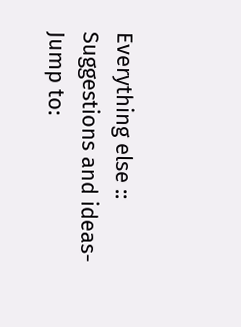Everything else :: Suggestions and ideas-
Jump to: